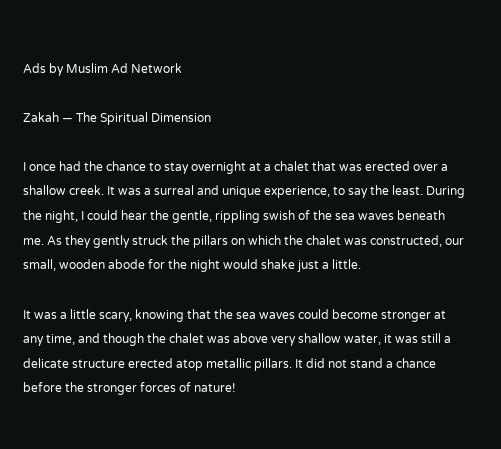Ads by Muslim Ad Network

Zakah — The Spiritual Dimension

I once had the chance to stay overnight at a chalet that was erected over a shallow creek. It was a surreal and unique experience, to say the least. During the night, I could hear the gentle, rippling swish of the sea waves beneath me. As they gently struck the pillars on which the chalet was constructed, our small, wooden abode for the night would shake just a little.

It was a little scary, knowing that the sea waves could become stronger at any time, and though the chalet was above very shallow water, it was still a delicate structure erected atop metallic pillars. It did not stand a chance before the stronger forces of nature!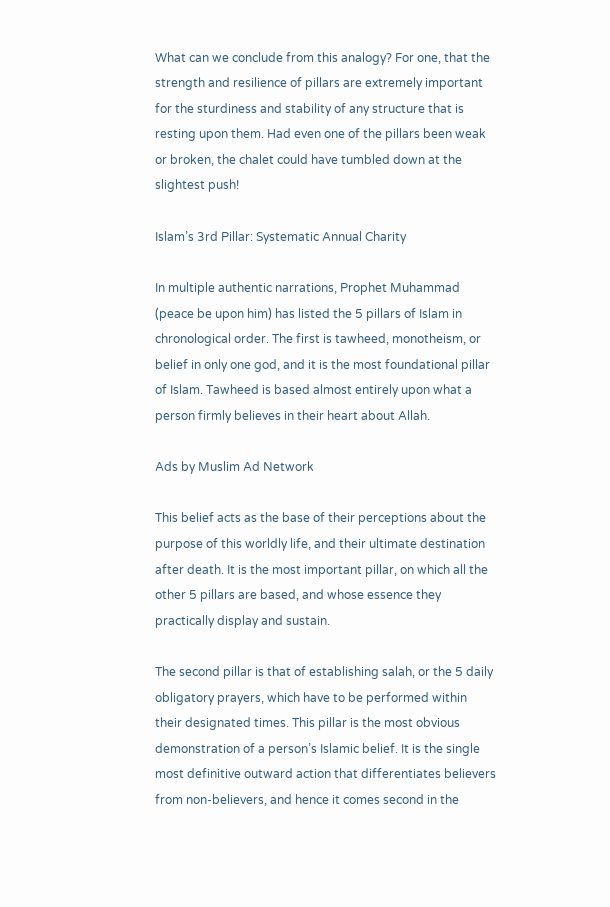What can we conclude from this analogy? For one, that the strength and resilience of pillars are extremely important for the sturdiness and stability of any structure that is resting upon them. Had even one of the pillars been weak or broken, the chalet could have tumbled down at the slightest push!

Islam’s 3rd Pillar: Systematic Annual Charity

In multiple authentic narrations, Prophet Muhammad (peace be upon him) has listed the 5 pillars of Islam in chronological order. The first is tawheed, monotheism, or belief in only one god, and it is the most foundational pillar of Islam. Tawheed is based almost entirely upon what a person firmly believes in their heart about Allah.

Ads by Muslim Ad Network

This belief acts as the base of their perceptions about the purpose of this worldly life, and their ultimate destination after death. It is the most important pillar, on which all the other 5 pillars are based, and whose essence they practically display and sustain.

The second pillar is that of establishing salah, or the 5 daily obligatory prayers, which have to be performed within their designated times. This pillar is the most obvious demonstration of a person’s Islamic belief. It is the single most definitive outward action that differentiates believers from non-believers, and hence it comes second in the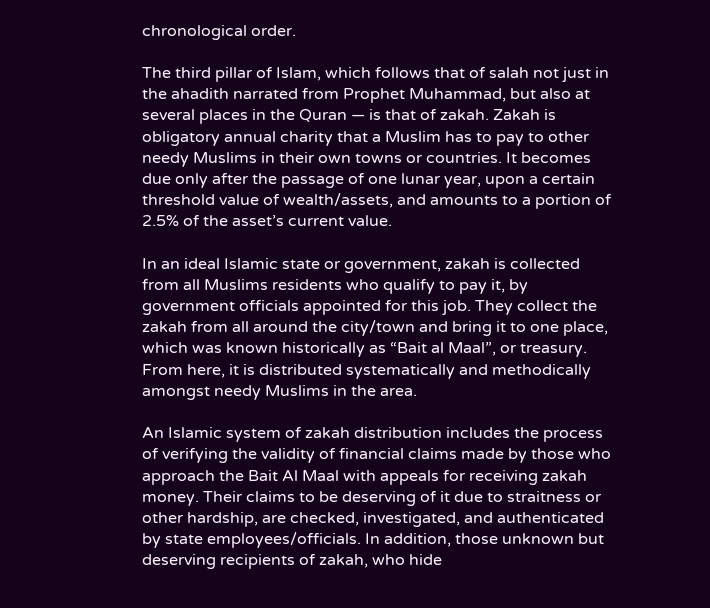chronological order.

The third pillar of Islam, which follows that of salah not just in the ahadith narrated from Prophet Muhammad, but also at several places in the Quran — is that of zakah. Zakah is obligatory annual charity that a Muslim has to pay to other needy Muslims in their own towns or countries. It becomes due only after the passage of one lunar year, upon a certain threshold value of wealth/assets, and amounts to a portion of 2.5% of the asset’s current value.

In an ideal Islamic state or government, zakah is collected from all Muslims residents who qualify to pay it, by government officials appointed for this job. They collect the zakah from all around the city/town and bring it to one place, which was known historically as “Bait al Maal”, or treasury. From here, it is distributed systematically and methodically amongst needy Muslims in the area.

An Islamic system of zakah distribution includes the process of verifying the validity of financial claims made by those who approach the Bait Al Maal with appeals for receiving zakah money. Their claims to be deserving of it due to straitness or other hardship, are checked, investigated, and authenticated by state employees/officials. In addition, those unknown but deserving recipients of zakah, who hide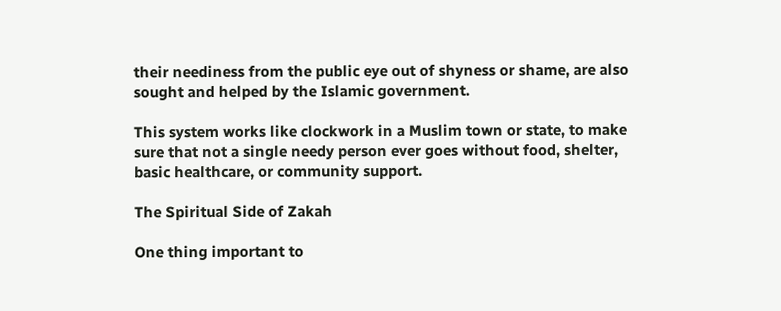their neediness from the public eye out of shyness or shame, are also sought and helped by the Islamic government.

This system works like clockwork in a Muslim town or state, to make sure that not a single needy person ever goes without food, shelter, basic healthcare, or community support.

The Spiritual Side of Zakah

One thing important to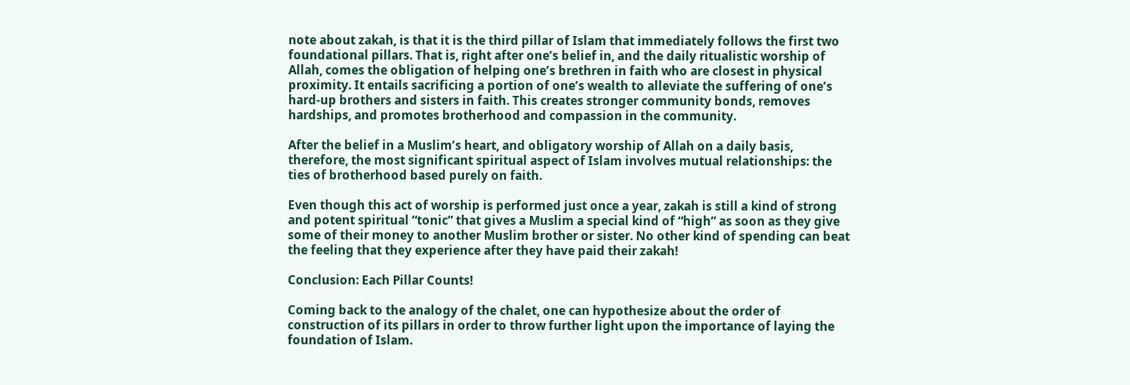note about zakah, is that it is the third pillar of Islam that immediately follows the first two foundational pillars. That is, right after one’s belief in, and the daily ritualistic worship of Allah, comes the obligation of helping one’s brethren in faith who are closest in physical proximity. It entails sacrificing a portion of one’s wealth to alleviate the suffering of one’s hard-up brothers and sisters in faith. This creates stronger community bonds, removes hardships, and promotes brotherhood and compassion in the community.

After the belief in a Muslim’s heart, and obligatory worship of Allah on a daily basis, therefore, the most significant spiritual aspect of Islam involves mutual relationships: the ties of brotherhood based purely on faith.

Even though this act of worship is performed just once a year, zakah is still a kind of strong and potent spiritual “tonic” that gives a Muslim a special kind of “high” as soon as they give some of their money to another Muslim brother or sister. No other kind of spending can beat the feeling that they experience after they have paid their zakah!

Conclusion: Each Pillar Counts!

Coming back to the analogy of the chalet, one can hypothesize about the order of construction of its pillars in order to throw further light upon the importance of laying the foundation of Islam.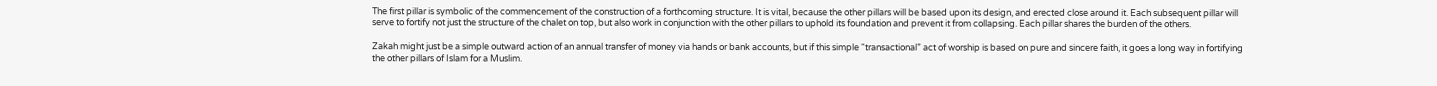The first pillar is symbolic of the commencement of the construction of a forthcoming structure. It is vital, because the other pillars will be based upon its design, and erected close around it. Each subsequent pillar will serve to fortify not just the structure of the chalet on top, but also work in conjunction with the other pillars to uphold its foundation and prevent it from collapsing. Each pillar shares the burden of the others.

Zakah might just be a simple outward action of an annual transfer of money via hands or bank accounts, but if this simple “transactional” act of worship is based on pure and sincere faith, it goes a long way in fortifying the other pillars of Islam for a Muslim.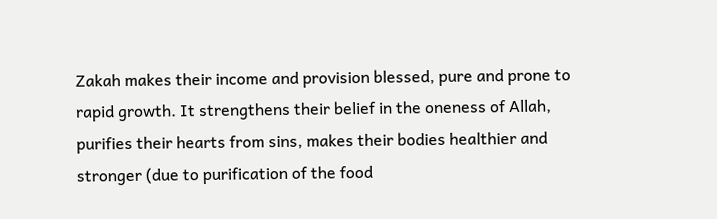Zakah makes their income and provision blessed, pure and prone to rapid growth. It strengthens their belief in the oneness of Allah, purifies their hearts from sins, makes their bodies healthier and stronger (due to purification of the food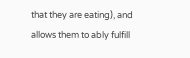that they are eating), and allows them to ably fulfill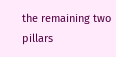the remaining two pillars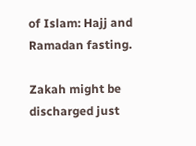of Islam: Hajj and Ramadan fasting.

Zakah might be discharged just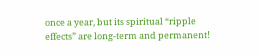once a year, but its spiritual “ripple effects” are long-term and permanent!